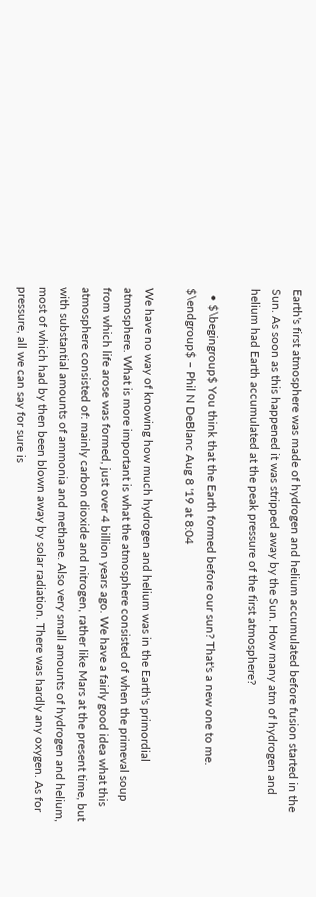Earth's first atmosphere was made of hydrogen and helium accumulated before fusion started in the Sun. As soon as this happened it was stripped away by the Sun. How many atm of hydrogen and helium had Earth accumulated at the peak pressure of the first atmosphere?

  • $\begingroup$ You think that the Earth formed before our sun? That's a new one to me. $\endgroup$ – Phil N DeBlanc Aug 8 '19 at 8:04

We have no way of knowing how much hydrogen and helium was in the Earth's primordial atmosphere. What is more important is what the atmosphere consisted of when the primeval soup from which life arose was formed, just over 4 billion years ago. We have a fairly good idea what this atmosphere consisted of: mainly carbon dioxide and nitrogen, rather like Mars at the present time, but with substantial amounts of ammonia and methane. Also very small amounts of hydrogen and helium, most of which had by then been blown away by solar radiation. There was hardly any oxygen. As for pressure, all we can say for sure is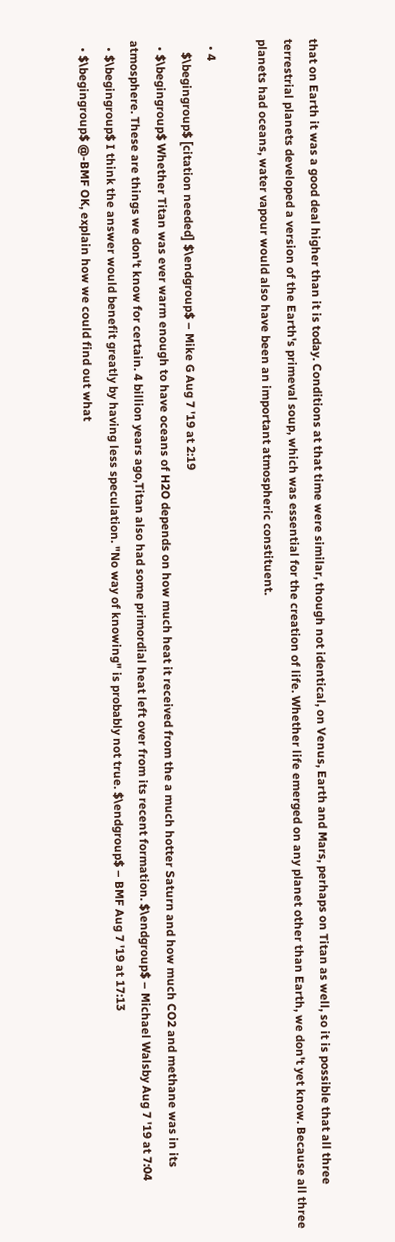that on Earth it was a good deal higher than it is today. Conditions at that time were similar, though not identical, on Venus, Earth and Mars, perhaps on Titan as well, so it is possible that all three terrestrial planets developed a version of the Earth's primeval soup, which was essential for the creation of life. Whether life emerged on any planet other than Earth, we don't yet know. Because all three planets had oceans, water vapour would also have been an important atmospheric constituent.

  • 4
    $\begingroup$ [citation needed] $\endgroup$ – Mike G Aug 7 '19 at 2:19
  • $\begingroup$ Whether Titan was ever warm enough to have oceans of H2O depends on how much heat it received from the a much hotter Saturn and how much CO2 and methane was in its atmosphere. These are things we don't know for certain. 4 billion years ago,Titan also had some primordial heat left over from its recent formation. $\endgroup$ – Michael Walsby Aug 7 '19 at 7:04
  • $\begingroup$ I think the answer would benefit greatly by having less speculation. "No way of knowing" is probably not true. $\endgroup$ – BMF Aug 7 '19 at 17:13
  • $\begingroup$ @-BMF OK, explain how we could find out what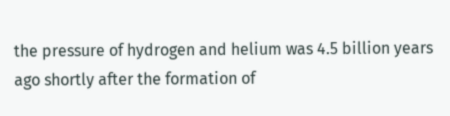the pressure of hydrogen and helium was 4.5 billion years ago shortly after the formation of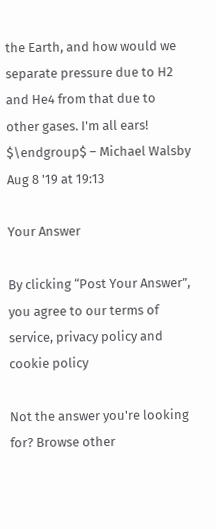the Earth, and how would we separate pressure due to H2 and He4 from that due to other gases. I'm all ears! $\endgroup$ – Michael Walsby Aug 8 '19 at 19:13

Your Answer

By clicking “Post Your Answer”, you agree to our terms of service, privacy policy and cookie policy

Not the answer you're looking for? Browse other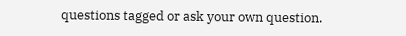questions tagged or ask your own question.